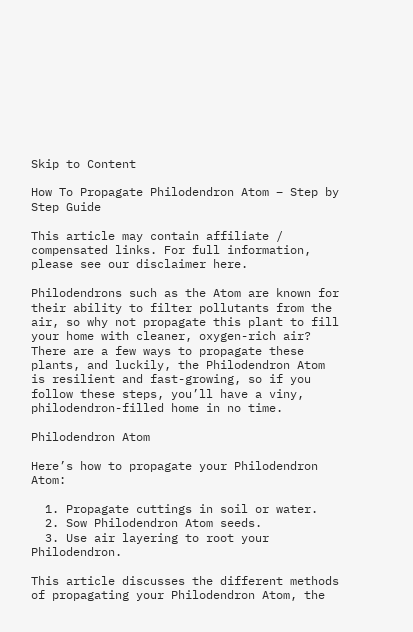Skip to Content

How To Propagate Philodendron Atom – Step by Step Guide

This article may contain affiliate / compensated links. For full information, please see our disclaimer here.

Philodendrons such as the Atom are known for their ability to filter pollutants from the air, so why not propagate this plant to fill your home with cleaner, oxygen-rich air? There are a few ways to propagate these plants, and luckily, the Philodendron Atom is resilient and fast-growing, so if you follow these steps, you’ll have a viny, philodendron-filled home in no time.

Philodendron Atom

Here’s how to propagate your Philodendron Atom:

  1. Propagate cuttings in soil or water.
  2. Sow Philodendron Atom seeds.
  3. Use air layering to root your Philodendron.

This article discusses the different methods of propagating your Philodendron Atom, the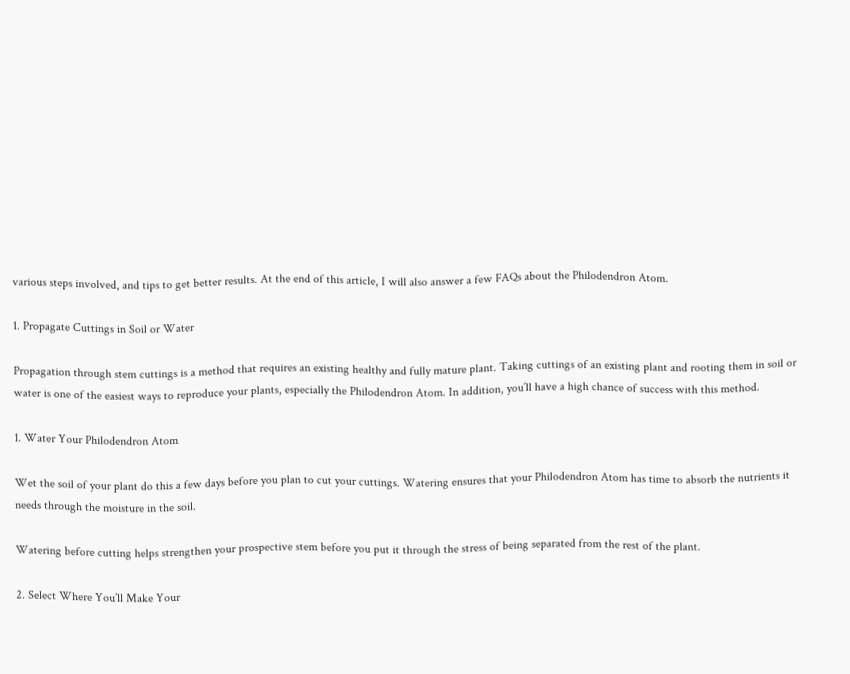various steps involved, and tips to get better results. At the end of this article, I will also answer a few FAQs about the Philodendron Atom.

1. Propagate Cuttings in Soil or Water

Propagation through stem cuttings is a method that requires an existing healthy and fully mature plant. Taking cuttings of an existing plant and rooting them in soil or water is one of the easiest ways to reproduce your plants, especially the Philodendron Atom. In addition, you’ll have a high chance of success with this method.

1. Water Your Philodendron Atom

Wet the soil of your plant do this a few days before you plan to cut your cuttings. Watering ensures that your Philodendron Atom has time to absorb the nutrients it needs through the moisture in the soil.

Watering before cutting helps strengthen your prospective stem before you put it through the stress of being separated from the rest of the plant.

2. Select Where You’ll Make Your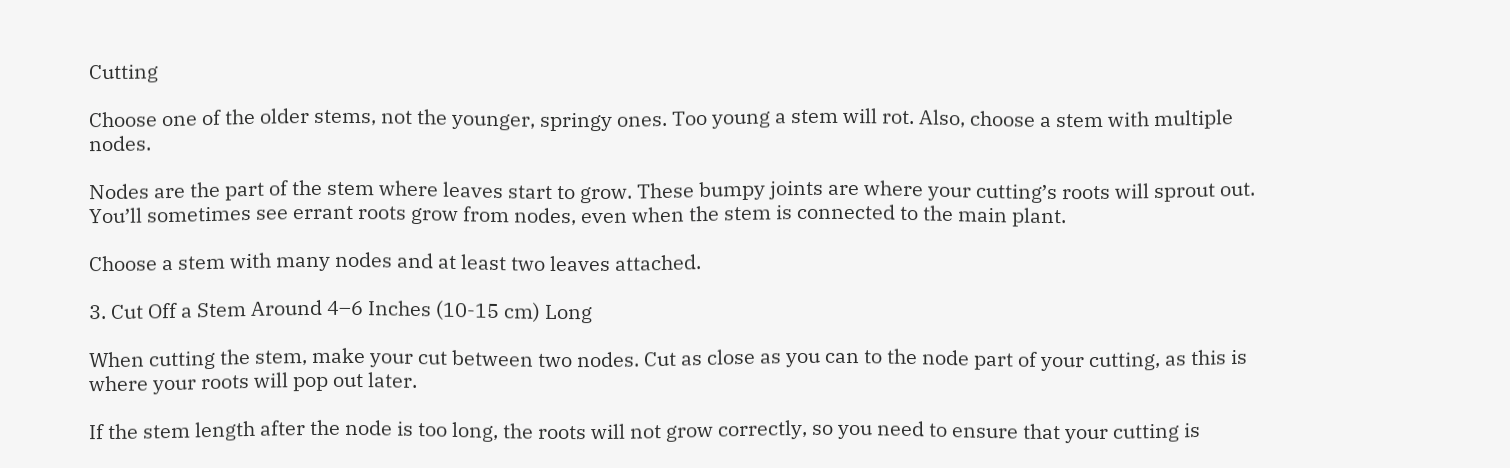Cutting

Choose one of the older stems, not the younger, springy ones. Too young a stem will rot. Also, choose a stem with multiple nodes.

Nodes are the part of the stem where leaves start to grow. These bumpy joints are where your cutting’s roots will sprout out. You’ll sometimes see errant roots grow from nodes, even when the stem is connected to the main plant.

Choose a stem with many nodes and at least two leaves attached.

3. Cut Off a Stem Around 4–6 Inches (10-15 cm) Long

When cutting the stem, make your cut between two nodes. Cut as close as you can to the node part of your cutting, as this is where your roots will pop out later.

If the stem length after the node is too long, the roots will not grow correctly, so you need to ensure that your cutting is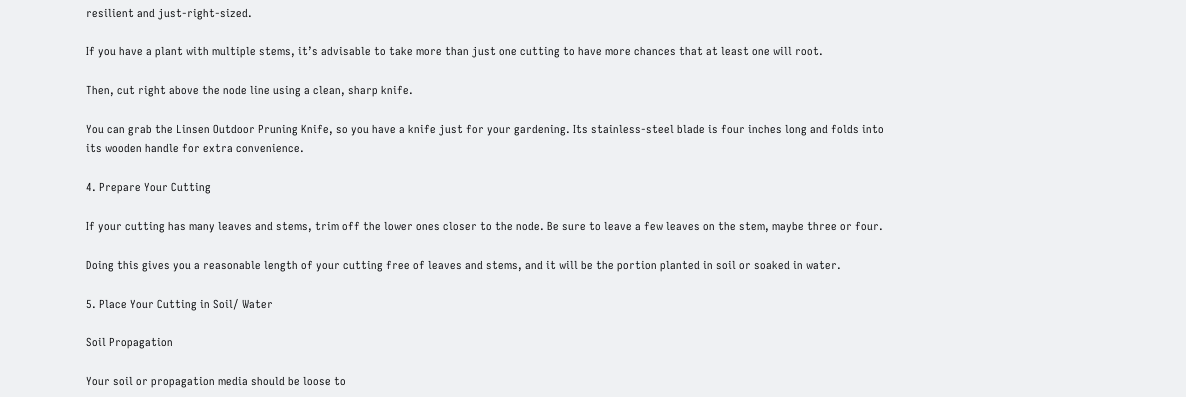resilient and just-right-sized.

If you have a plant with multiple stems, it’s advisable to take more than just one cutting to have more chances that at least one will root.

Then, cut right above the node line using a clean, sharp knife.

You can grab the Linsen Outdoor Pruning Knife, so you have a knife just for your gardening. Its stainless-steel blade is four inches long and folds into its wooden handle for extra convenience.

4. Prepare Your Cutting

If your cutting has many leaves and stems, trim off the lower ones closer to the node. Be sure to leave a few leaves on the stem, maybe three or four.

Doing this gives you a reasonable length of your cutting free of leaves and stems, and it will be the portion planted in soil or soaked in water.

5. Place Your Cutting in Soil/ Water

Soil Propagation

Your soil or propagation media should be loose to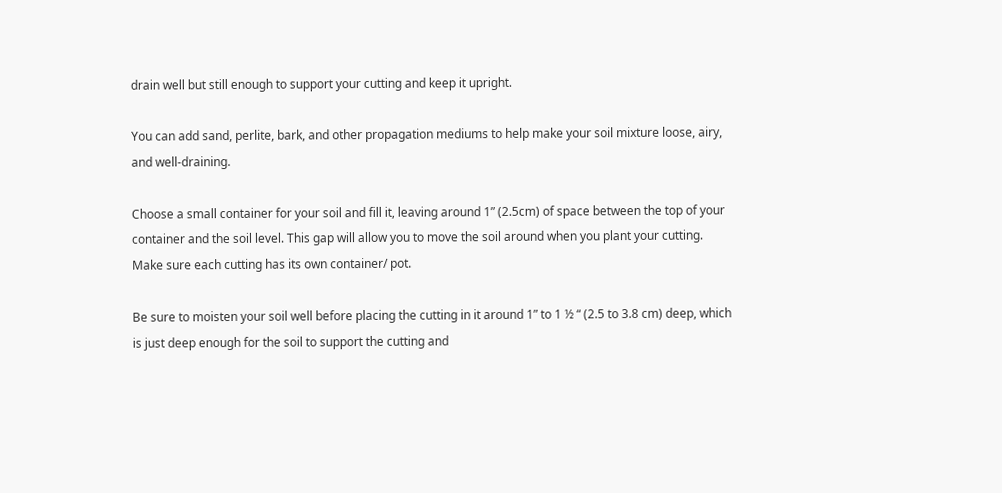drain well but still enough to support your cutting and keep it upright.

You can add sand, perlite, bark, and other propagation mediums to help make your soil mixture loose, airy, and well-draining.

Choose a small container for your soil and fill it, leaving around 1” (2.5cm) of space between the top of your container and the soil level. This gap will allow you to move the soil around when you plant your cutting. Make sure each cutting has its own container/ pot.

Be sure to moisten your soil well before placing the cutting in it around 1” to 1 ½ “ (2.5 to 3.8 cm) deep, which is just deep enough for the soil to support the cutting and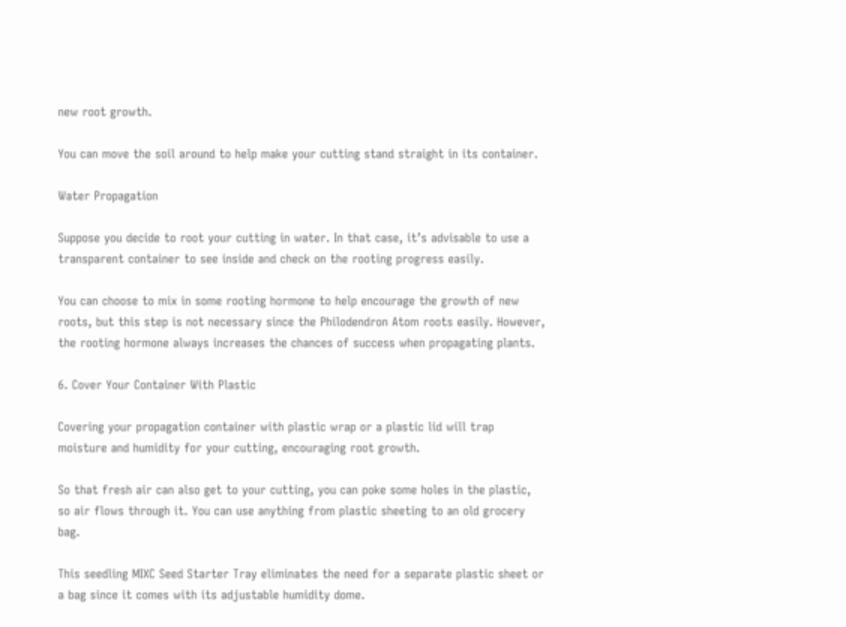new root growth.

You can move the soil around to help make your cutting stand straight in its container.

Water Propagation

Suppose you decide to root your cutting in water. In that case, it’s advisable to use a transparent container to see inside and check on the rooting progress easily.

You can choose to mix in some rooting hormone to help encourage the growth of new roots, but this step is not necessary since the Philodendron Atom roots easily. However, the rooting hormone always increases the chances of success when propagating plants.

6. Cover Your Container With Plastic

Covering your propagation container with plastic wrap or a plastic lid will trap moisture and humidity for your cutting, encouraging root growth.

So that fresh air can also get to your cutting, you can poke some holes in the plastic, so air flows through it. You can use anything from plastic sheeting to an old grocery bag.

This seedling MIXC Seed Starter Tray eliminates the need for a separate plastic sheet or a bag since it comes with its adjustable humidity dome.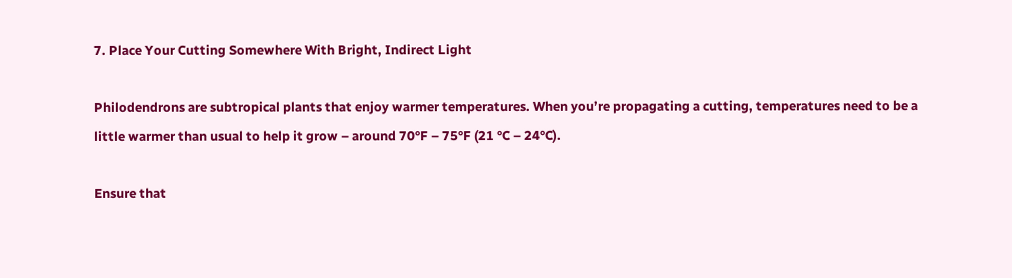7. Place Your Cutting Somewhere With Bright, Indirect Light

Philodendrons are subtropical plants that enjoy warmer temperatures. When you’re propagating a cutting, temperatures need to be a little warmer than usual to help it grow – around 70°F – 75°F (21 °C – 24°C).

Ensure that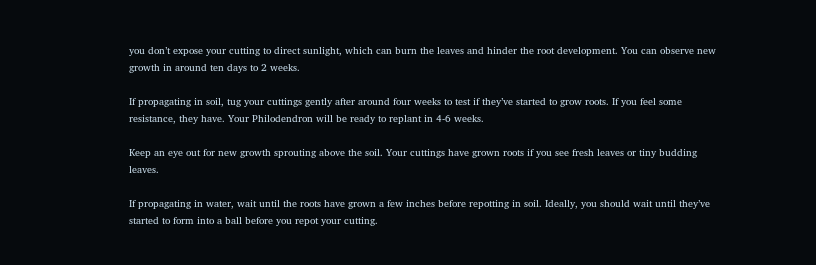you don’t expose your cutting to direct sunlight, which can burn the leaves and hinder the root development. You can observe new growth in around ten days to 2 weeks.

If propagating in soil, tug your cuttings gently after around four weeks to test if they’ve started to grow roots. If you feel some resistance, they have. Your Philodendron will be ready to replant in 4-6 weeks.

Keep an eye out for new growth sprouting above the soil. Your cuttings have grown roots if you see fresh leaves or tiny budding leaves.

If propagating in water, wait until the roots have grown a few inches before repotting in soil. Ideally, you should wait until they’ve started to form into a ball before you repot your cutting.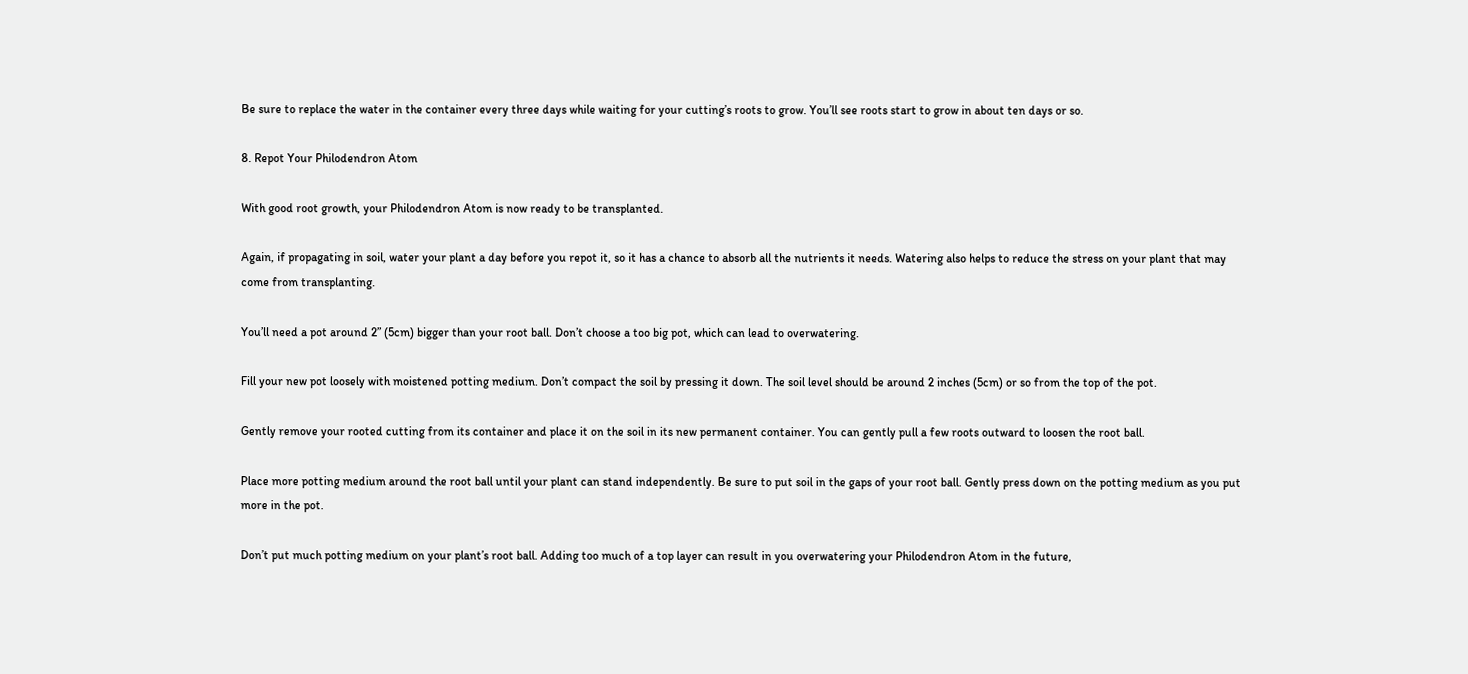Be sure to replace the water in the container every three days while waiting for your cutting’s roots to grow. You’ll see roots start to grow in about ten days or so.

8. Repot Your Philodendron Atom

With good root growth, your Philodendron Atom is now ready to be transplanted.

Again, if propagating in soil, water your plant a day before you repot it, so it has a chance to absorb all the nutrients it needs. Watering also helps to reduce the stress on your plant that may come from transplanting.

You’ll need a pot around 2” (5cm) bigger than your root ball. Don’t choose a too big pot, which can lead to overwatering.

Fill your new pot loosely with moistened potting medium. Don’t compact the soil by pressing it down. The soil level should be around 2 inches (5cm) or so from the top of the pot.

Gently remove your rooted cutting from its container and place it on the soil in its new permanent container. You can gently pull a few roots outward to loosen the root ball.

Place more potting medium around the root ball until your plant can stand independently. Be sure to put soil in the gaps of your root ball. Gently press down on the potting medium as you put more in the pot.

Don’t put much potting medium on your plant’s root ball. Adding too much of a top layer can result in you overwatering your Philodendron Atom in the future,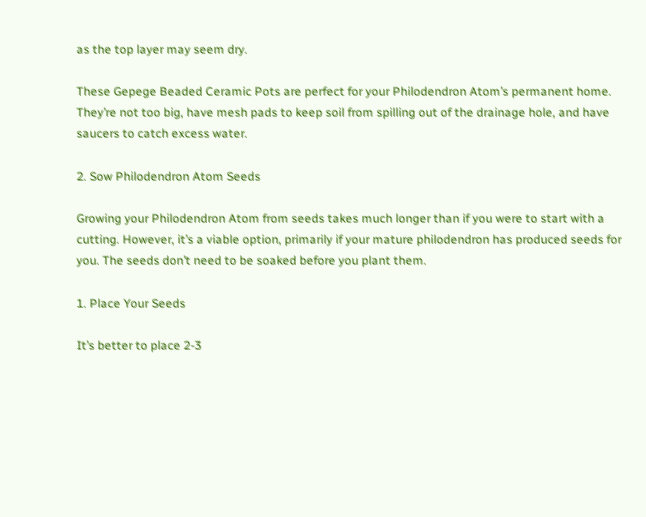as the top layer may seem dry.

These Gepege Beaded Ceramic Pots are perfect for your Philodendron Atom’s permanent home. They’re not too big, have mesh pads to keep soil from spilling out of the drainage hole, and have saucers to catch excess water.

2. Sow Philodendron Atom Seeds

Growing your Philodendron Atom from seeds takes much longer than if you were to start with a cutting. However, it’s a viable option, primarily if your mature philodendron has produced seeds for you. The seeds don’t need to be soaked before you plant them.

1. Place Your Seeds

It’s better to place 2-3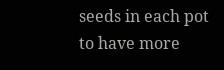seeds in each pot to have more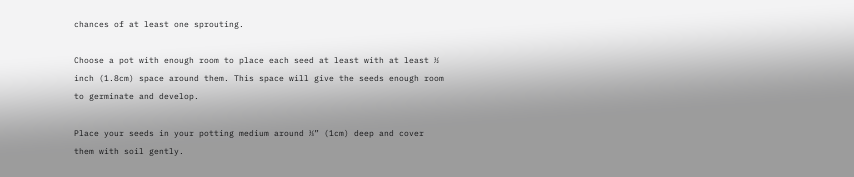chances of at least one sprouting.

Choose a pot with enough room to place each seed at least with at least ½ inch (1.8cm) space around them. This space will give the seeds enough room to germinate and develop.

Place your seeds in your potting medium around ⅓” (1cm) deep and cover them with soil gently.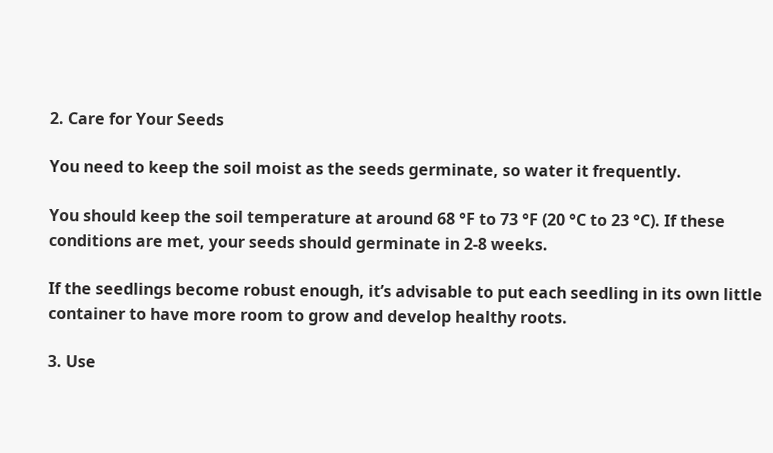2. Care for Your Seeds

You need to keep the soil moist as the seeds germinate, so water it frequently.

You should keep the soil temperature at around 68 °F to 73 °F (20 °C to 23 °C). If these conditions are met, your seeds should germinate in 2-8 weeks.

If the seedlings become robust enough, it’s advisable to put each seedling in its own little container to have more room to grow and develop healthy roots.

3. Use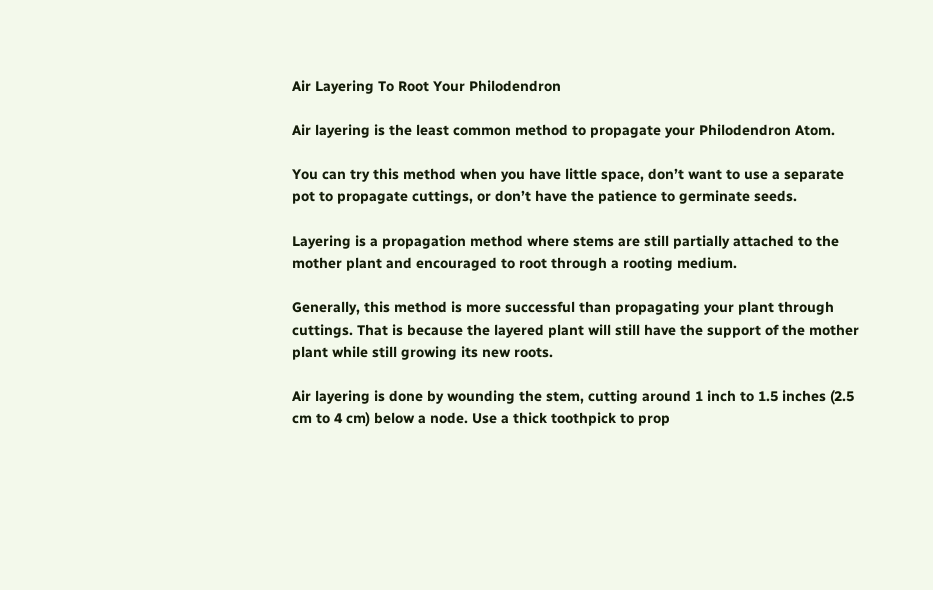Air Layering To Root Your Philodendron

Air layering is the least common method to propagate your Philodendron Atom.

You can try this method when you have little space, don’t want to use a separate pot to propagate cuttings, or don’t have the patience to germinate seeds.

Layering is a propagation method where stems are still partially attached to the mother plant and encouraged to root through a rooting medium.

Generally, this method is more successful than propagating your plant through cuttings. That is because the layered plant will still have the support of the mother plant while still growing its new roots.

Air layering is done by wounding the stem, cutting around 1 inch to 1.5 inches (2.5 cm to 4 cm) below a node. Use a thick toothpick to prop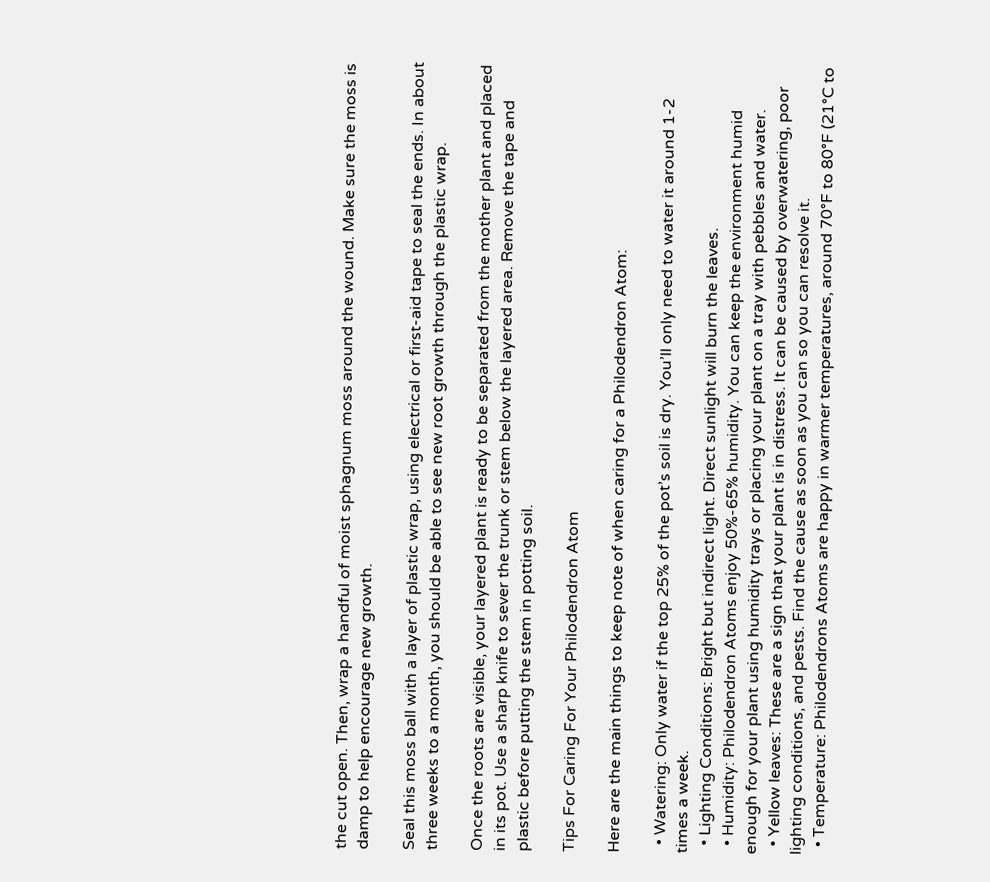the cut open. Then, wrap a handful of moist sphagnum moss around the wound. Make sure the moss is damp to help encourage new growth.

Seal this moss ball with a layer of plastic wrap, using electrical or first-aid tape to seal the ends. In about three weeks to a month, you should be able to see new root growth through the plastic wrap.

Once the roots are visible, your layered plant is ready to be separated from the mother plant and placed in its pot. Use a sharp knife to sever the trunk or stem below the layered area. Remove the tape and plastic before putting the stem in potting soil.

Tips For Caring For Your Philodendron Atom

Here are the main things to keep note of when caring for a Philodendron Atom:

  • Watering: Only water if the top 25% of the pot’s soil is dry. You’ll only need to water it around 1-2 times a week.
  • Lighting Conditions: Bright but indirect light. Direct sunlight will burn the leaves.
  • Humidity: Philodendron Atoms enjoy 50%-65% humidity. You can keep the environment humid enough for your plant using humidity trays or placing your plant on a tray with pebbles and water.
  • Yellow leaves: These are a sign that your plant is in distress. It can be caused by overwatering, poor lighting conditions, and pests. Find the cause as soon as you can so you can resolve it.
  • Temperature: Philodendrons Atoms are happy in warmer temperatures, around 70°F to 80°F (21°C to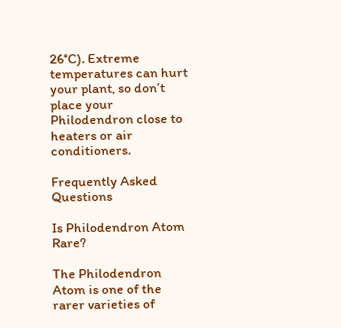26°C). Extreme temperatures can hurt your plant, so don’t place your Philodendron close to heaters or air conditioners.

Frequently Asked Questions

Is Philodendron Atom Rare?

The Philodendron Atom is one of the rarer varieties of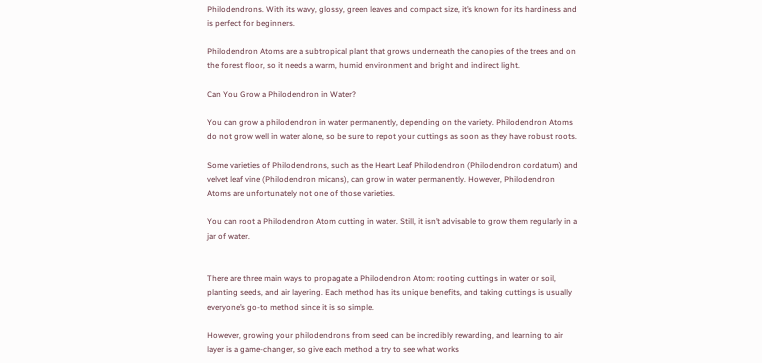Philodendrons. With its wavy, glossy, green leaves and compact size, it’s known for its hardiness and is perfect for beginners.

Philodendron Atoms are a subtropical plant that grows underneath the canopies of the trees and on the forest floor, so it needs a warm, humid environment and bright and indirect light.

Can You Grow a Philodendron in Water?

You can grow a philodendron in water permanently, depending on the variety. Philodendron Atoms do not grow well in water alone, so be sure to repot your cuttings as soon as they have robust roots.

Some varieties of Philodendrons, such as the Heart Leaf Philodendron (Philodendron cordatum) and velvet leaf vine (Philodendron micans), can grow in water permanently. However, Philodendron Atoms are unfortunately not one of those varieties.

You can root a Philodendron Atom cutting in water. Still, it isn’t advisable to grow them regularly in a jar of water.


There are three main ways to propagate a Philodendron Atom: rooting cuttings in water or soil, planting seeds, and air layering. Each method has its unique benefits, and taking cuttings is usually everyone’s go-to method since it is so simple.

However, growing your philodendrons from seed can be incredibly rewarding, and learning to air layer is a game-changer, so give each method a try to see what works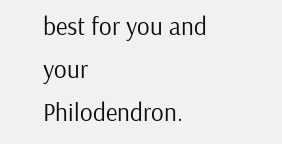best for you and your Philodendron.